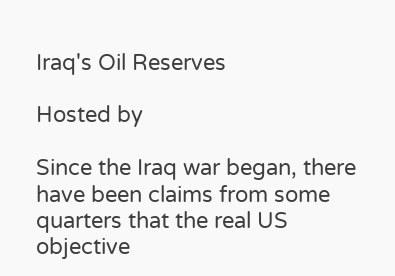Iraq's Oil Reserves

Hosted by

Since the Iraq war began, there have been claims from some quarters that the real US objective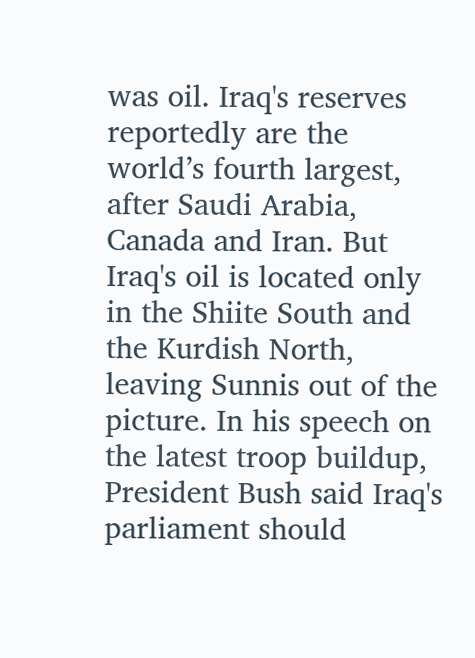was oil. Iraq's reserves reportedly are the world’s fourth largest, after Saudi Arabia, Canada and Iran. But Iraq's oil is located only in the Shiite South and the Kurdish North, leaving Sunnis out of the picture. In his speech on the latest troop buildup, President Bush said Iraq's parliament should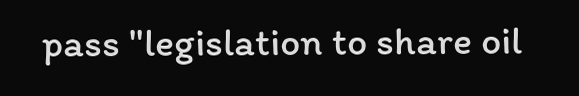pass "legislation to share oil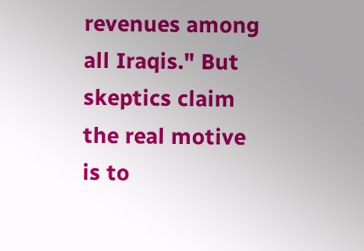revenues among all Iraqis." But skeptics claim the real motive is to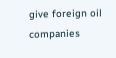give foreign oil companies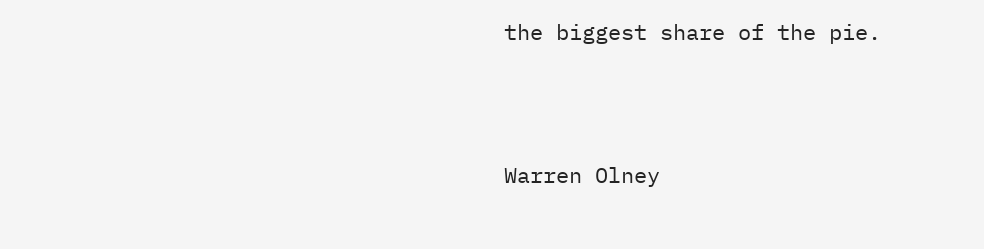the biggest share of the pie.




Warren Olney